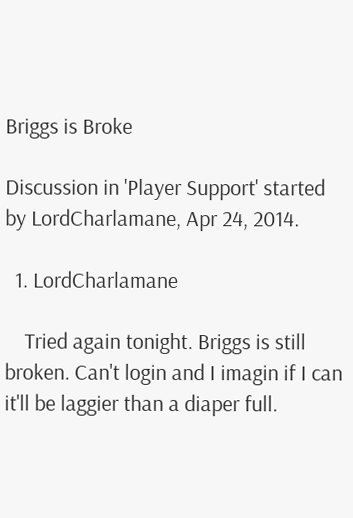Briggs is Broke

Discussion in 'Player Support' started by LordCharlamane, Apr 24, 2014.

  1. LordCharlamane

    Tried again tonight. Briggs is still broken. Can't login and I imagin if I can it'll be laggier than a diaper full.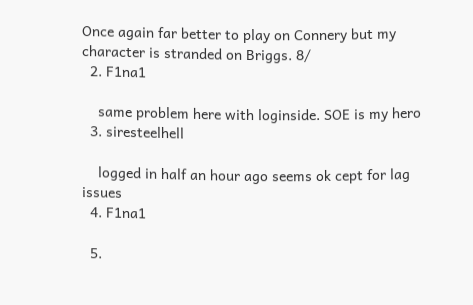Once again far better to play on Connery but my character is stranded on Briggs. 8/
  2. F1na1

    same problem here with loginside. SOE is my hero
  3. siresteelhell

    logged in half an hour ago seems ok cept for lag issues
  4. F1na1

  5.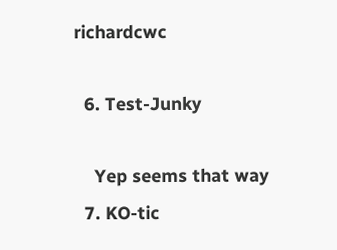richardcwc

  6. Test-Junky

    Yep seems that way
  7. KO-tic